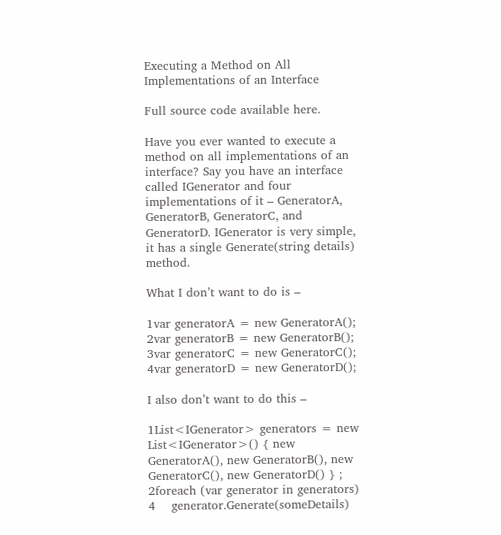Executing a Method on All Implementations of an Interface

Full source code available here.

Have you ever wanted to execute a method on all implementations of an interface? Say you have an interface called IGenerator and four implementations of it – GeneratorA, GeneratorB, GeneratorC, and GeneratorD. IGenerator is very simple, it has a single Generate(string details) method.

What I don’t want to do is –

1var generatorA = new GeneratorA();
2var generatorB = new GeneratorB();
3var generatorC = new GeneratorC();
4var generatorD = new GeneratorD();

I also don’t want to do this –

1List<IGenerator> generators = new List<IGenerator>() { new GeneratorA(), new GeneratorB(), new GeneratorC(), new GeneratorD() } ;
2foreach (var generator in generators)
4    generator.Generate(someDetails)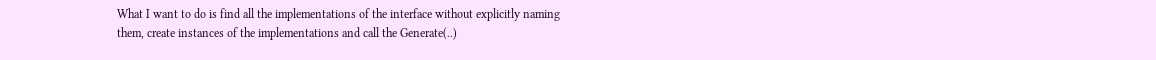What I want to do is find all the implementations of the interface without explicitly naming them, create instances of the implementations and call the Generate(..)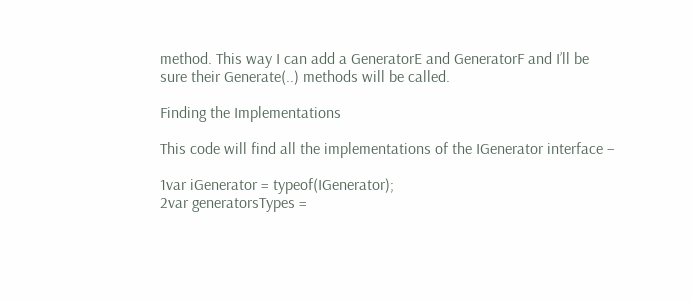method. This way I can add a GeneratorE and GeneratorF and I’ll be sure their Generate(..) methods will be called.

Finding the Implementations

This code will find all the implementations of the IGenerator interface –

1var iGenerator = typeof(IGenerator);
2var generatorsTypes =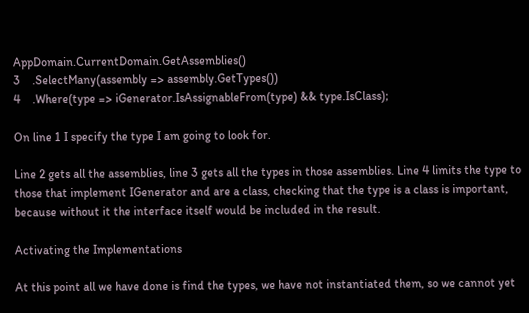AppDomain.CurrentDomain.GetAssemblies()
3    .SelectMany(assembly => assembly.GetTypes())
4    .Where(type => iGenerator.IsAssignableFrom(type) && type.IsClass);

On line 1 I specify the type I am going to look for.

Line 2 gets all the assemblies, line 3 gets all the types in those assemblies. Line 4 limits the type to those that implement IGenerator and are a class, checking that the type is a class is important, because without it the interface itself would be included in the result.

Activating the Implementations

At this point all we have done is find the types, we have not instantiated them, so we cannot yet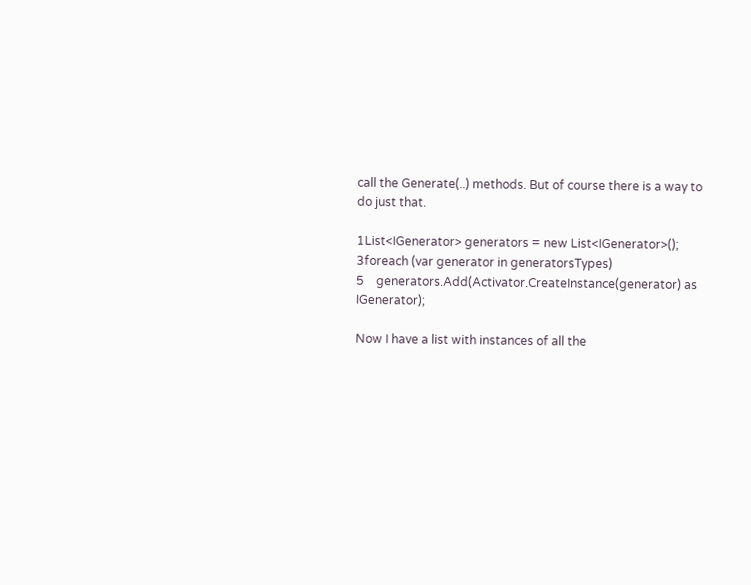call the Generate(..) methods. But of course there is a way to do just that.

1List<IGenerator> generators = new List<IGenerator>();
3foreach (var generator in generatorsTypes)
5    generators.Add(Activator.CreateInstance(generator) as IGenerator);

Now I have a list with instances of all the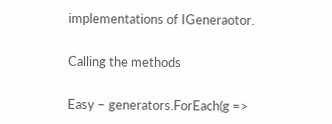implementations of IGeneraotor.

Calling the methods

Easy – generators.ForEach(g =>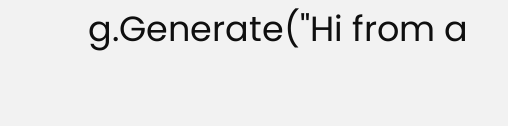g.Generate("Hi from a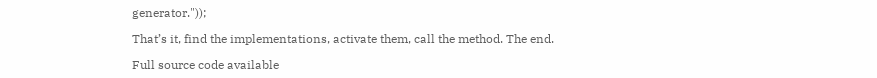generator."));

That’s it, find the implementations, activate them, call the method. The end.

Full source code available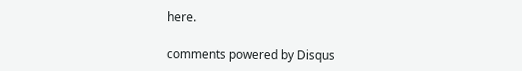here.

comments powered by Disqus